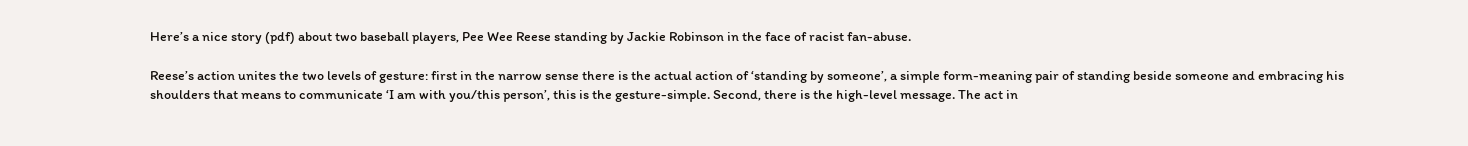Here’s a nice story (pdf) about two baseball players, Pee Wee Reese standing by Jackie Robinson in the face of racist fan-abuse.

Reese’s action unites the two levels of gesture: first in the narrow sense there is the actual action of ‘standing by someone’, a simple form-meaning pair of standing beside someone and embracing his shoulders that means to communicate ‘I am with you/this person’, this is the gesture-simple. Second, there is the high-level message. The act in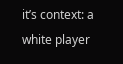it’s context: a white player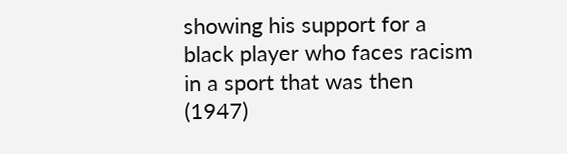showing his support for a black player who faces racism in a sport that was then (1947)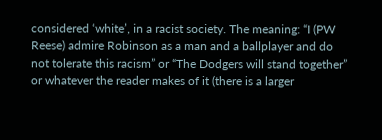considered ‘white’, in a racist society. The meaning: “I (PW Reese) admire Robinson as a man and a ballplayer and do not tolerate this racism” or “The Dodgers will stand together” or whatever the reader makes of it (there is a larger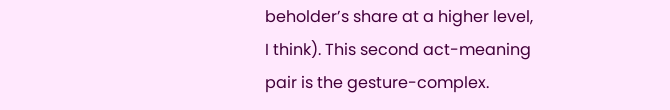beholder’s share at a higher level, I think). This second act-meaning pair is the gesture-complex.